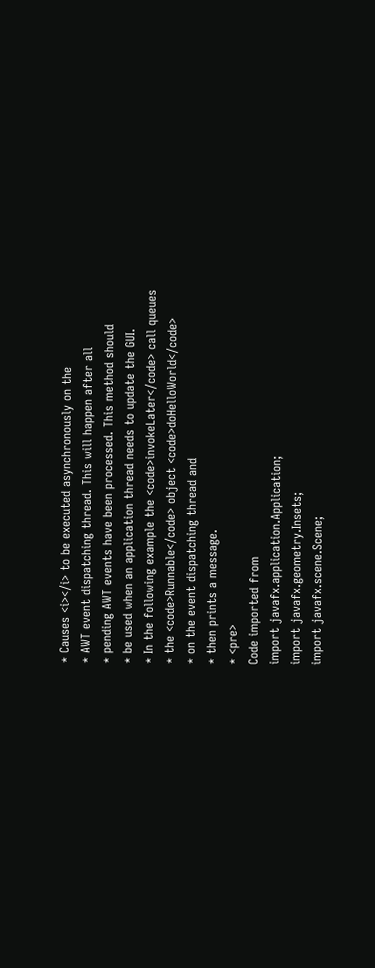* Causes <i></i> to be executed asynchronously on the
* AWT event dispatching thread. This will happen after all
* pending AWT events have been processed. This method should
* be used when an application thread needs to update the GUI.
* In the following example the <code>invokeLater</code> call queues
* the <code>Runnable</code> object <code>doHelloWorld</code>
* on the event dispatching thread and
* then prints a message.
* <pre>
Code imported from
import javafx.application.Application;
import javafx.geometry.Insets;
import javafx.scene.Scene;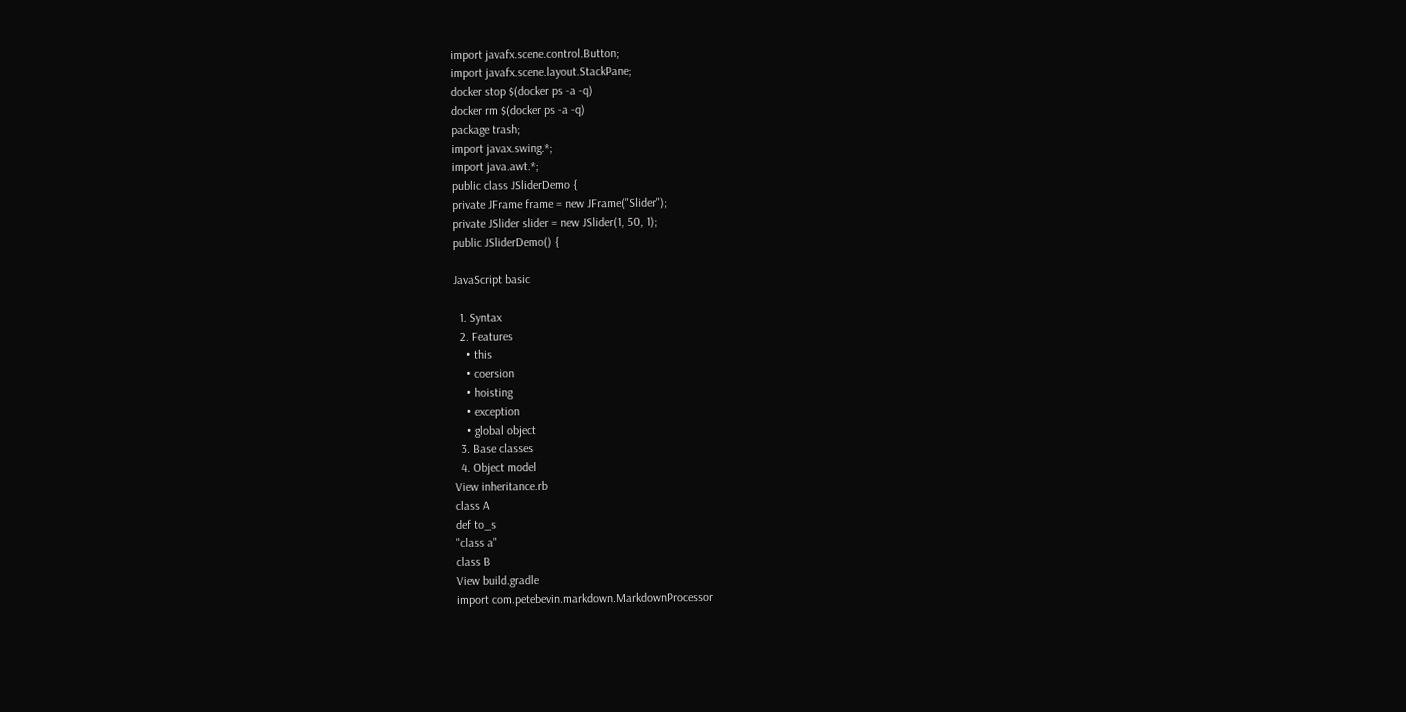import javafx.scene.control.Button;
import javafx.scene.layout.StackPane;
docker stop $(docker ps -a -q)
docker rm $(docker ps -a -q)
package trash;
import javax.swing.*;
import java.awt.*;
public class JSliderDemo {
private JFrame frame = new JFrame("Slider");
private JSlider slider = new JSlider(1, 50, 1);
public JSliderDemo() {

JavaScript basic

  1. Syntax
  2. Features
    • this
    • coersion
    • hoisting
    • exception
    • global object
  3. Base classes
  4. Object model
View inheritance.rb
class A
def to_s
"class a"
class B
View build.gradle
import com.petebevin.markdown.MarkdownProcessor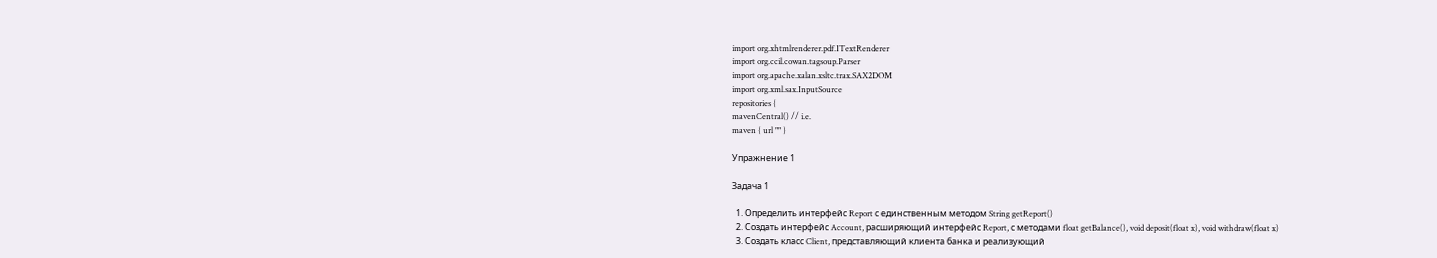import org.xhtmlrenderer.pdf.ITextRenderer
import org.ccil.cowan.tagsoup.Parser
import org.apache.xalan.xsltc.trax.SAX2DOM
import org.xml.sax.InputSource
repositories {
mavenCentral() // i.e.
maven { url "" }

Упражнение 1

Задача 1

  1. Определить интерфейс Report с единственным методом String getReport()
  2. Создать интерфейс Account, расширяющий интерфейс Report, с методами float getBalance(), void deposit(float x), void withdraw(float x)
  3. Создать класс Client, представляющий клиента банка и реализующий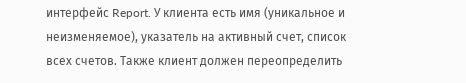интерфейс Report. У клиента есть имя (уникальное и неизменяемое), указатель на активный счет, список всех счетов. Также клиент должен переопределить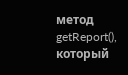метод getReport(), который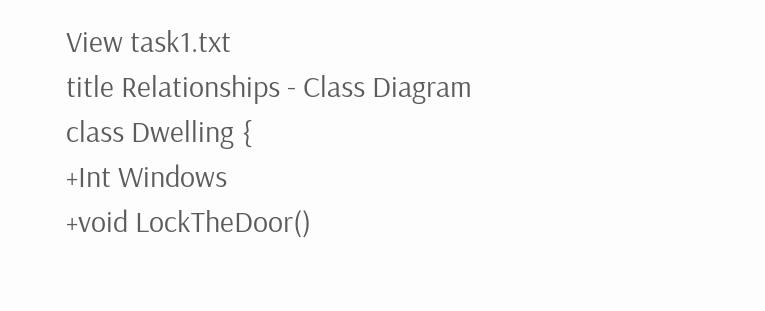View task1.txt
title Relationships - Class Diagram
class Dwelling {
+Int Windows
+void LockTheDoor()